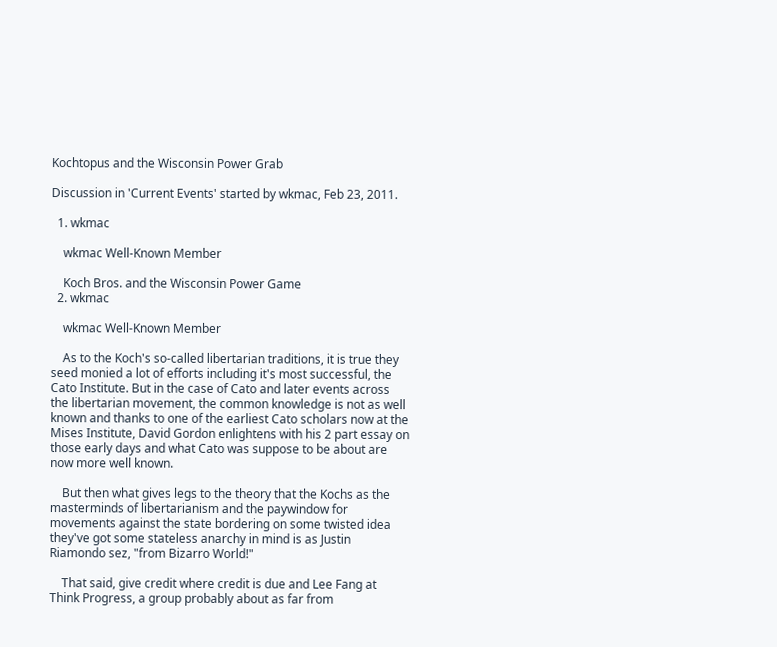Kochtopus and the Wisconsin Power Grab

Discussion in 'Current Events' started by wkmac, Feb 23, 2011.

  1. wkmac

    wkmac Well-Known Member

    Koch Bros. and the Wisconsin Power Game
  2. wkmac

    wkmac Well-Known Member

    As to the Koch's so-called libertarian traditions, it is true they seed monied a lot of efforts including it's most successful, the Cato Institute. But in the case of Cato and later events across the libertarian movement, the common knowledge is not as well known and thanks to one of the earliest Cato scholars now at the Mises Institute, David Gordon enlightens with his 2 part essay on those early days and what Cato was suppose to be about are now more well known.

    But then what gives legs to the theory that the Kochs as the masterminds of libertarianism and the paywindow for movements against the state bordering on some twisted idea they've got some stateless anarchy in mind is as Justin Riamondo sez, "from Bizarro World!"

    That said, give credit where credit is due and Lee Fang at Think Progress, a group probably about as far from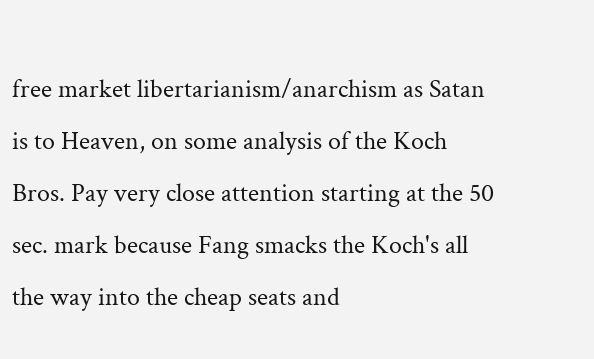free market libertarianism/anarchism as Satan is to Heaven, on some analysis of the Koch Bros. Pay very close attention starting at the 50 sec. mark because Fang smacks the Koch's all the way into the cheap seats and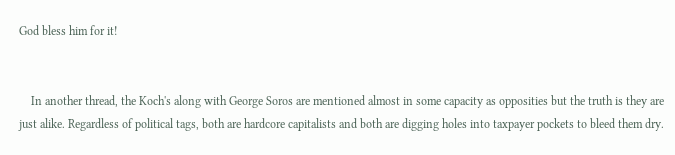God bless him for it!


    In another thread, the Koch's along with George Soros are mentioned almost in some capacity as opposities but the truth is they are just alike. Regardless of political tags, both are hardcore capitalists and both are digging holes into taxpayer pockets to bleed them dry.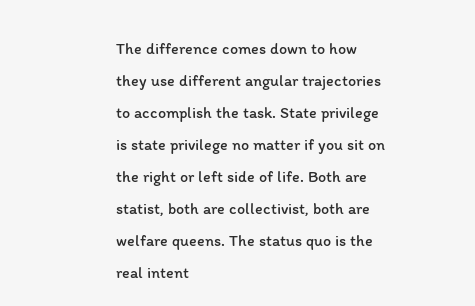The difference comes down to how they use different angular trajectories to accomplish the task. State privilege is state privilege no matter if you sit on the right or left side of life. Both are statist, both are collectivist, both are welfare queens. The status quo is the real intent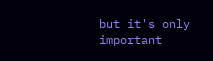but it's only important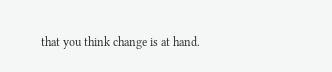that you think change is at hand.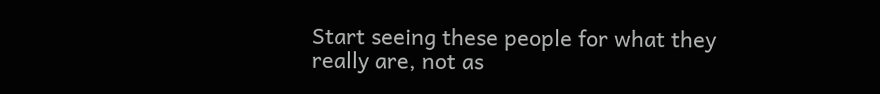Start seeing these people for what they really are, not as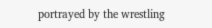portrayed by the wrestling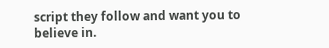script they follow and want you to believe in.